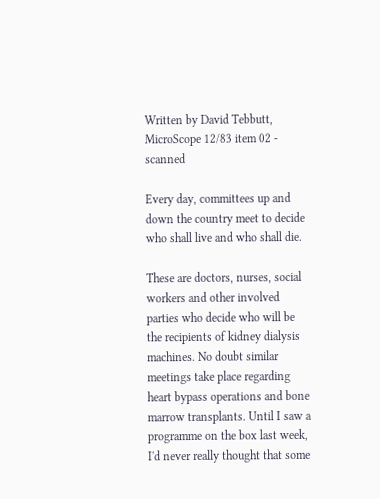Written by David Tebbutt, MicroScope 12/83 item 02 - scanned

Every day, committees up and down the country meet to decide who shall live and who shall die.

These are doctors, nurses, social workers and other involved parties who decide who will be the recipients of kidney dialysis machines. No doubt similar meetings take place regarding heart bypass operations and bone marrow transplants. Until I saw a programme on the box last week, I'd never really thought that some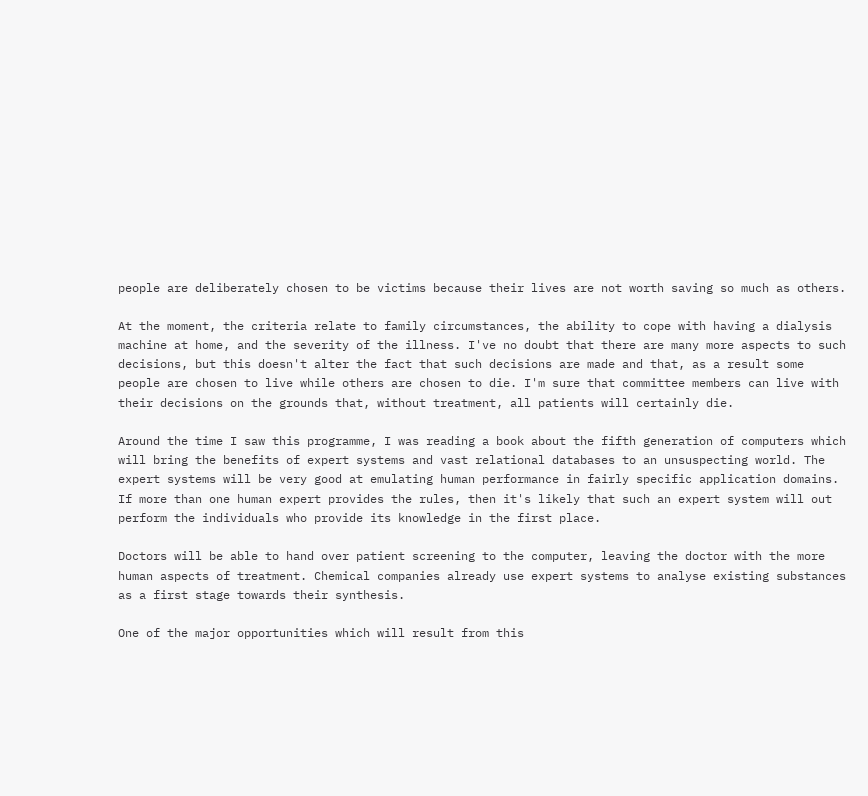people are deliberately chosen to be victims because their lives are not worth saving so much as others.

At the moment, the criteria relate to family circumstances, the ability to cope with having a dialysis machine at home, and the severity of the illness. I've no doubt that there are many more aspects to such decisions, but this doesn't alter the fact that such decisions are made and that, as a result some people are chosen to live while others are chosen to die. I'm sure that committee members can live with their decisions on the grounds that, without treatment, all patients will certainly die.

Around the time I saw this programme, I was reading a book about the fifth generation of computers which will bring the benefits of expert systems and vast relational databases to an unsuspecting world. The expert systems will be very good at emulating human performance in fairly specific application domains. If more than one human expert provides the rules, then it's likely that such an expert system will out perform the individuals who provide its knowledge in the first place.

Doctors will be able to hand over patient screening to the computer, leaving the doctor with the more human aspects of treatment. Chemical companies already use expert systems to analyse existing substances as a first stage towards their synthesis.

One of the major opportunities which will result from this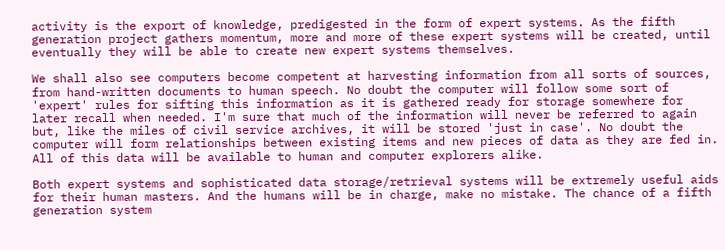activity is the export of knowledge, predigested in the form of expert systems. As the fifth generation project gathers momentum, more and more of these expert systems will be created, until eventually they will be able to create new expert systems themselves.

We shall also see computers become competent at harvesting information from all sorts of sources, from hand-written documents to human speech. No doubt the computer will follow some sort of 'expert' rules for sifting this information as it is gathered ready for storage somewhere for later recall when needed. I'm sure that much of the information will never be referred to again but, like the miles of civil service archives, it will be stored 'just in case'. No doubt the computer will form relationships between existing items and new pieces of data as they are fed in. All of this data will be available to human and computer explorers alike.

Both expert systems and sophisticated data storage/retrieval systems will be extremely useful aids for their human masters. And the humans will be in charge, make no mistake. The chance of a fifth generation system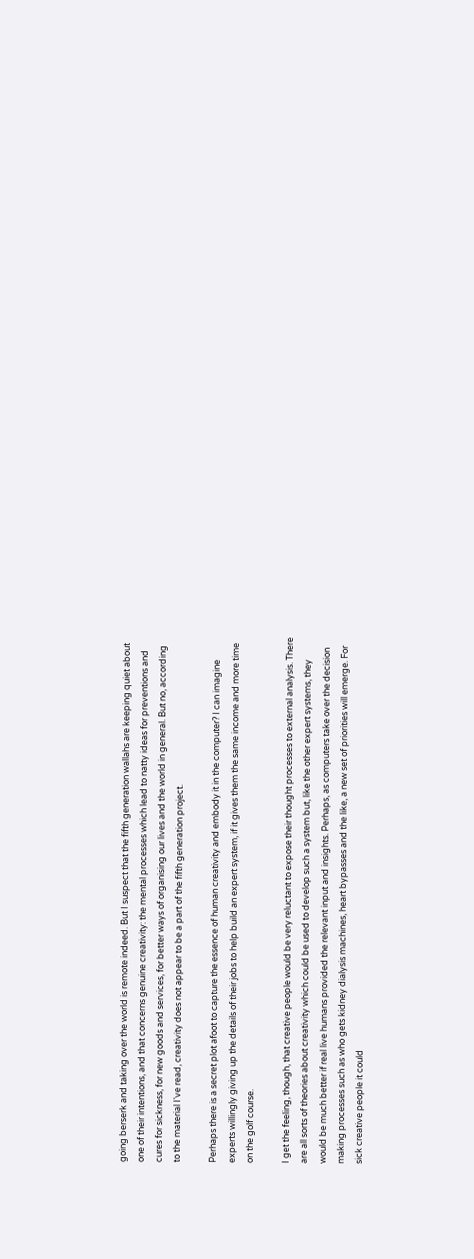going berserk and taking over the world is remote indeed. But I suspect that the fifth generation wallahs are keeping quiet about one of their intentions, and that concerns genuine creativity: the mental processes which lead to natty ideas for preventions and cures for sickness, for new goods and services, for better ways of organising our lives and the world in general. But no, according to the material I've read, creativity does not appear to be a part of the fifth generation project.

Perhaps there is a secret plot afoot to capture the essence of human creativity and embody it in the computer? I can imagine experts willingly giving up the details of their jobs to help build an expert system, if it gives them the same income and more time on the golf course.

I get the feeling, though, that creative people would be very reluctant to expose their thought processes to external analysis. There are all sorts of theories about creativity which could be used to develop such a system but, like the other expert systems, they would be much better if real live humans provided the relevant input and insights. Perhaps, as computers take over the decision making processes such as who gets kidney dialysis machines, heart bypasses and the like, a new set of priorities will emerge. For sick creative people it could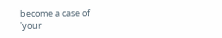become a case of 'your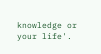knowledge or your life'.